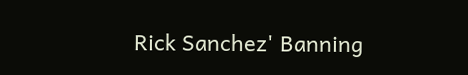Rick Sanchez' Banning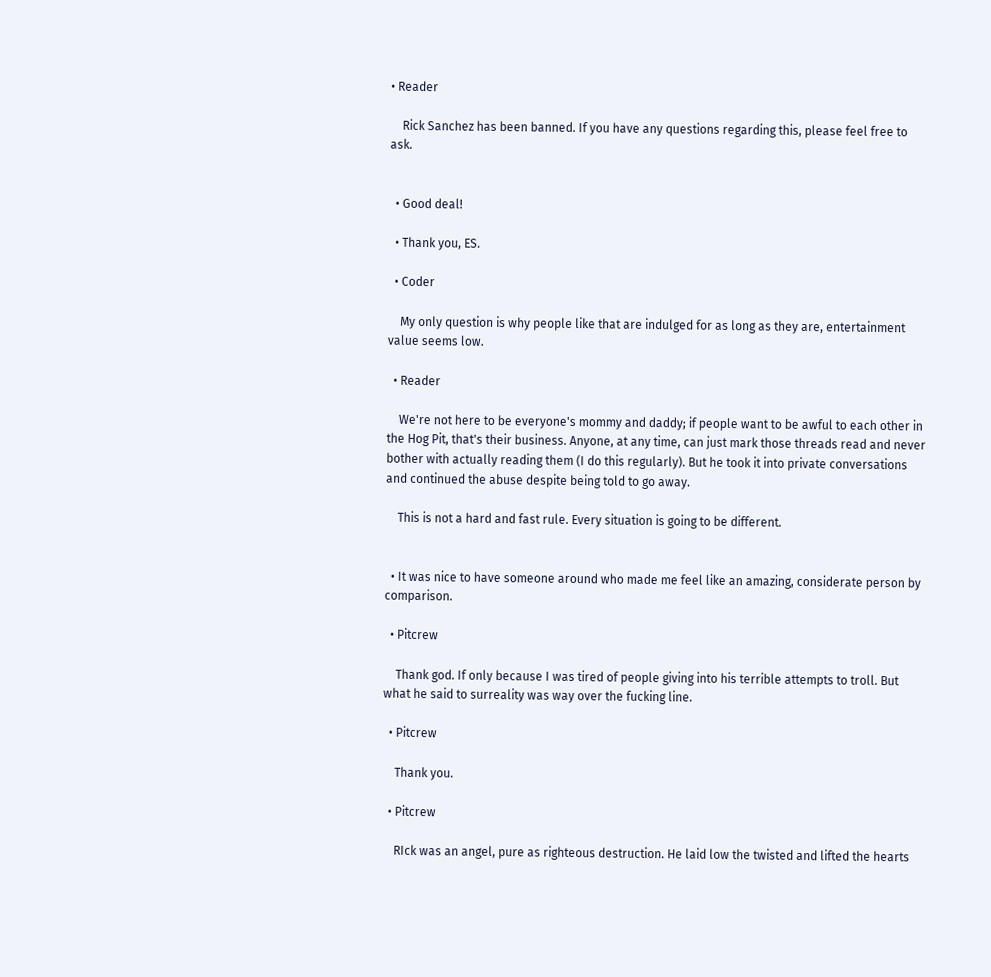• Reader

    Rick Sanchez has been banned. If you have any questions regarding this, please feel free to ask.


  • Good deal!

  • Thank you, ES.

  • Coder

    My only question is why people like that are indulged for as long as they are, entertainment value seems low.

  • Reader

    We're not here to be everyone's mommy and daddy; if people want to be awful to each other in the Hog Pit, that's their business. Anyone, at any time, can just mark those threads read and never bother with actually reading them (I do this regularly). But he took it into private conversations and continued the abuse despite being told to go away.

    This is not a hard and fast rule. Every situation is going to be different.


  • It was nice to have someone around who made me feel like an amazing, considerate person by comparison.

  • Pitcrew

    Thank god. If only because I was tired of people giving into his terrible attempts to troll. But what he said to surreality was way over the fucking line.

  • Pitcrew

    Thank you.

  • Pitcrew

    RIck was an angel, pure as righteous destruction. He laid low the twisted and lifted the hearts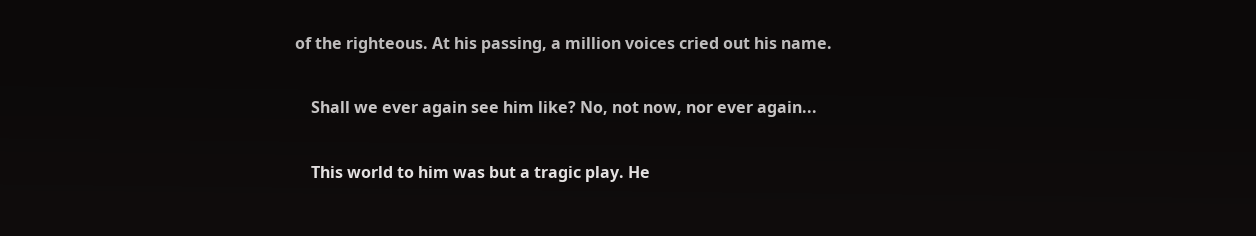of the righteous. At his passing, a million voices cried out his name.

    Shall we ever again see him like? No, not now, nor ever again...

    This world to him was but a tragic play. He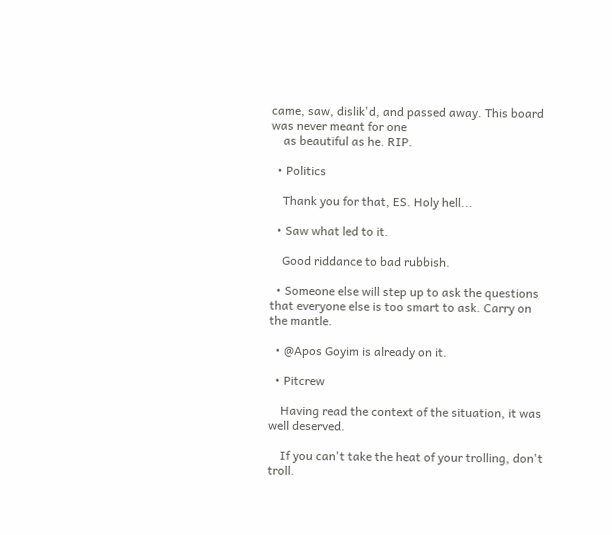came, saw, dislik'd, and passed away. This board was never meant for one
    as beautiful as he. RIP.

  • Politics

    Thank you for that, ES. Holy hell...

  • Saw what led to it.

    Good riddance to bad rubbish.

  • Someone else will step up to ask the questions that everyone else is too smart to ask. Carry on the mantle.

  • @Apos Goyim is already on it.

  • Pitcrew

    Having read the context of the situation, it was well deserved.

    If you can't take the heat of your trolling, don't troll.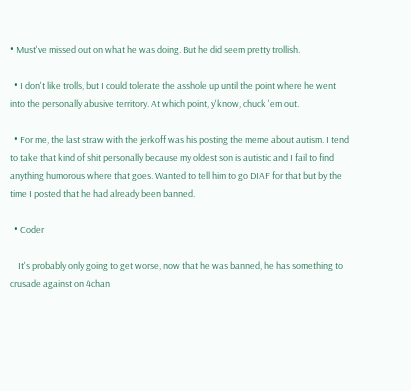• Must've missed out on what he was doing. But he did seem pretty trollish.

  • I don't like trolls, but I could tolerate the asshole up until the point where he went into the personally abusive territory. At which point, y'know, chuck 'em out.

  • For me, the last straw with the jerkoff was his posting the meme about autism. I tend to take that kind of shit personally because my oldest son is autistic and I fail to find anything humorous where that goes. Wanted to tell him to go DIAF for that but by the time I posted that he had already been banned.

  • Coder

    It's probably only going to get worse, now that he was banned, he has something to crusade against on 4chan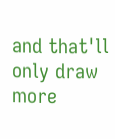and that'll only draw more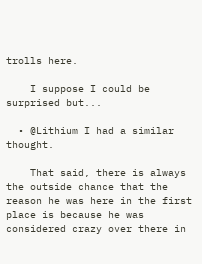trolls here.

    I suppose I could be surprised but...

  • @Lithium I had a similar thought.

    That said, there is always the outside chance that the reason he was here in the first place is because he was considered crazy over there in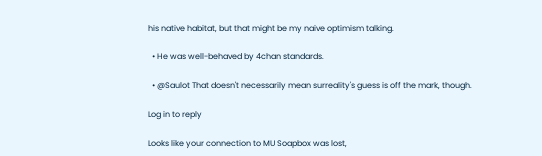his native habitat, but that might be my naive optimism talking.

  • He was well-behaved by 4chan standards.

  • @Saulot That doesn't necessarily mean surreality's guess is off the mark, though.

Log in to reply

Looks like your connection to MU Soapbox was lost,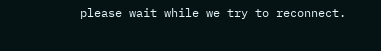please wait while we try to reconnect.